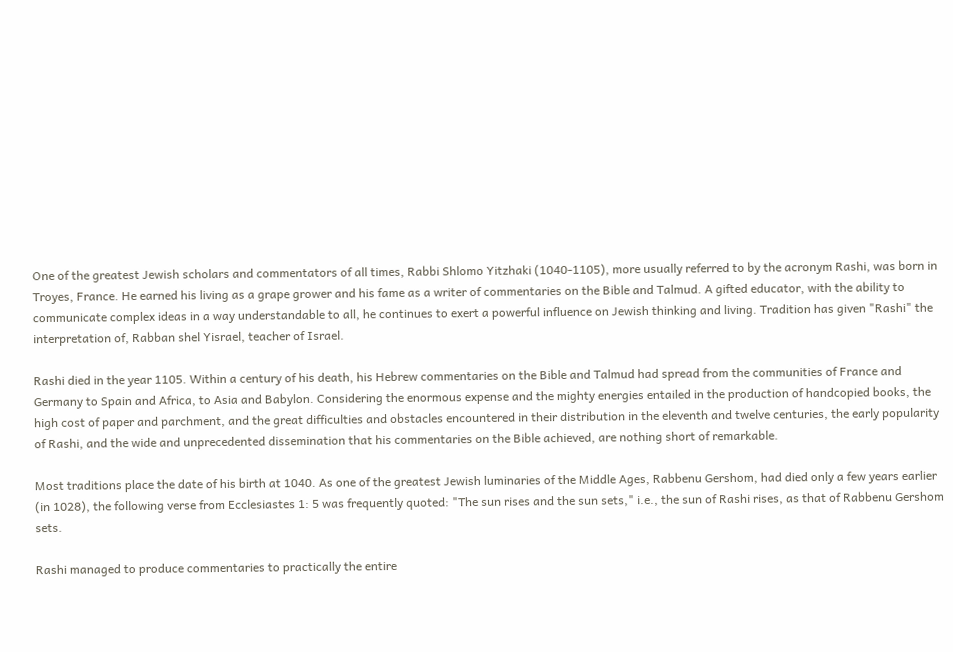One of the greatest Jewish scholars and commentators of all times, Rabbi Shlomo Yitzhaki (1040-1105), more usually referred to by the acronym Rashi, was born in Troyes, France. He earned his living as a grape grower and his fame as a writer of commentaries on the Bible and Talmud. A gifted educator, with the ability to communicate complex ideas in a way understandable to all, he continues to exert a powerful influence on Jewish thinking and living. Tradition has given "Rashi" the interpretation of, Rabban shel Yisrael, teacher of Israel.

Rashi died in the year 1105. Within a century of his death, his Hebrew commentaries on the Bible and Talmud had spread from the communities of France and Germany to Spain and Africa, to Asia and Babylon. Considering the enormous expense and the mighty energies entailed in the production of handcopied books, the high cost of paper and parchment, and the great difficulties and obstacles encountered in their distribution in the eleventh and twelve centuries, the early popularity of Rashi, and the wide and unprecedented dissemination that his commentaries on the Bible achieved, are nothing short of remarkable.

Most traditions place the date of his birth at 1040. As one of the greatest Jewish luminaries of the Middle Ages, Rabbenu Gershom, had died only a few years earlier (in 1028), the following verse from Ecclesiastes 1: 5 was frequently quoted: "The sun rises and the sun sets," i.e., the sun of Rashi rises, as that of Rabbenu Gershom sets.

Rashi managed to produce commentaries to practically the entire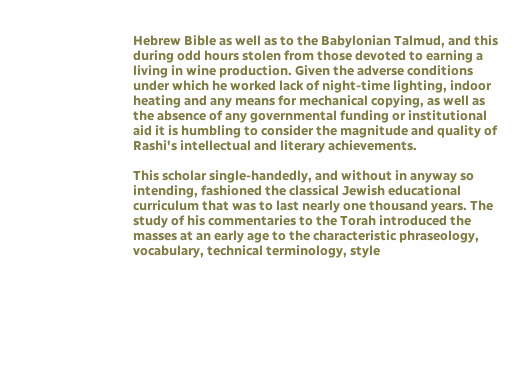Hebrew Bible as well as to the Babylonian Talmud, and this during odd hours stolen from those devoted to earning a living in wine production. Given the adverse conditions under which he worked lack of night-time lighting, indoor heating and any means for mechanical copying, as well as the absence of any governmental funding or institutional aid it is humbling to consider the magnitude and quality of Rashi's intellectual and literary achievements.

This scholar single-handedly, and without in anyway so intending, fashioned the classical Jewish educational curriculum that was to last nearly one thousand years. The study of his commentaries to the Torah introduced the masses at an early age to the characteristic phraseology, vocabulary, technical terminology, style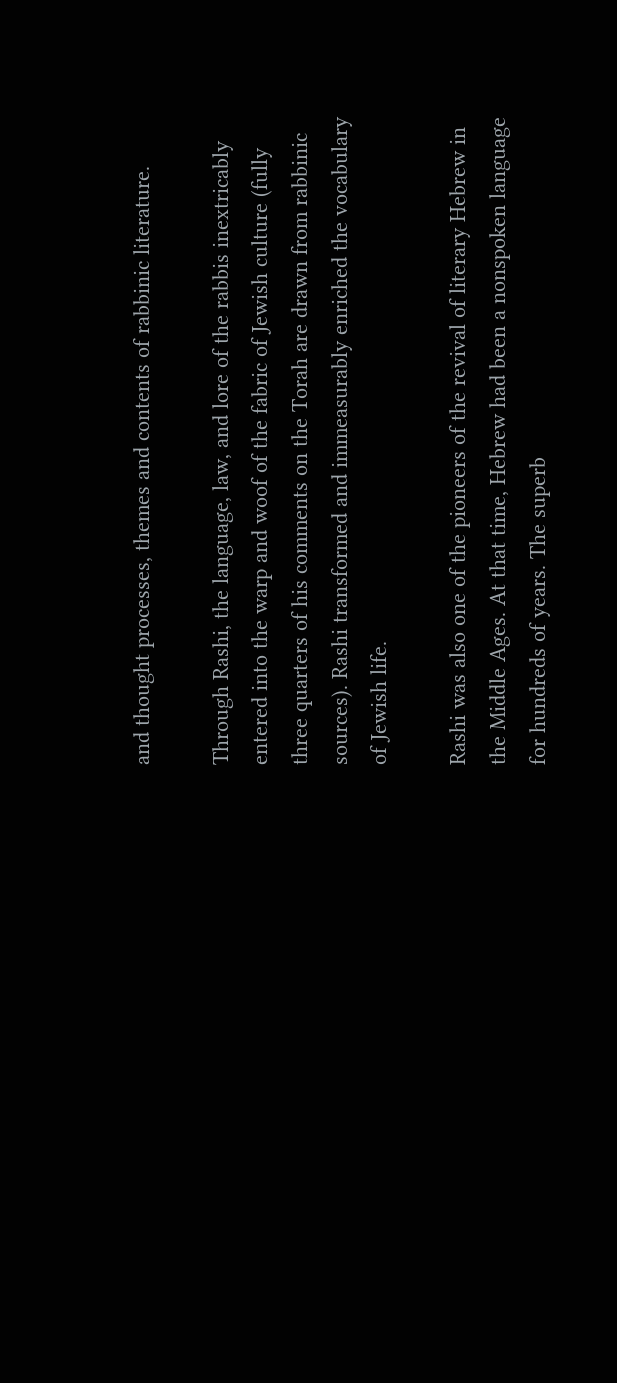and thought processes, themes and contents of rabbinic literature.

Through Rashi, the language, law, and lore of the rabbis inextricably entered into the warp and woof of the fabric of Jewish culture (fully three quarters of his comments on the Torah are drawn from rabbinic sources). Rashi transformed and immeasurably enriched the vocabulary of Jewish life.

Rashi was also one of the pioneers of the revival of literary Hebrew in the Middle Ages. At that time, Hebrew had been a nonspoken language for hundreds of years. The superb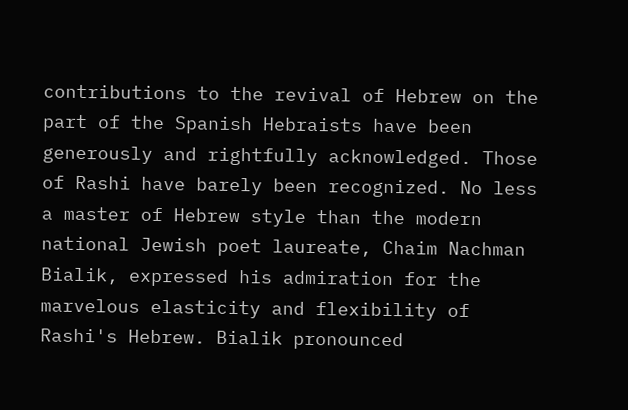contributions to the revival of Hebrew on the part of the Spanish Hebraists have been generously and rightfully acknowledged. Those of Rashi have barely been recognized. No less a master of Hebrew style than the modern national Jewish poet laureate, Chaim Nachman Bialik, expressed his admiration for the marvelous elasticity and flexibility of Rashi's Hebrew. Bialik pronounced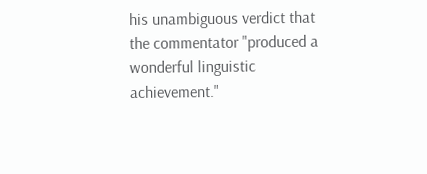his unambiguous verdict that the commentator "produced a wonderful linguistic achievement."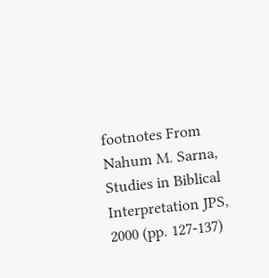footnotes From Nahum M. Sarna, Studies in Biblical Interpretation JPS, 2000 (pp. 127-137)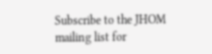Subscribe to the JHOM mailing list for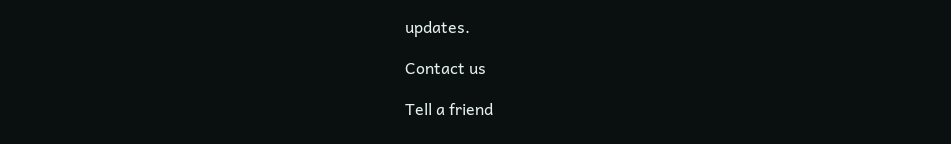updates.

Contact us

Tell a friend